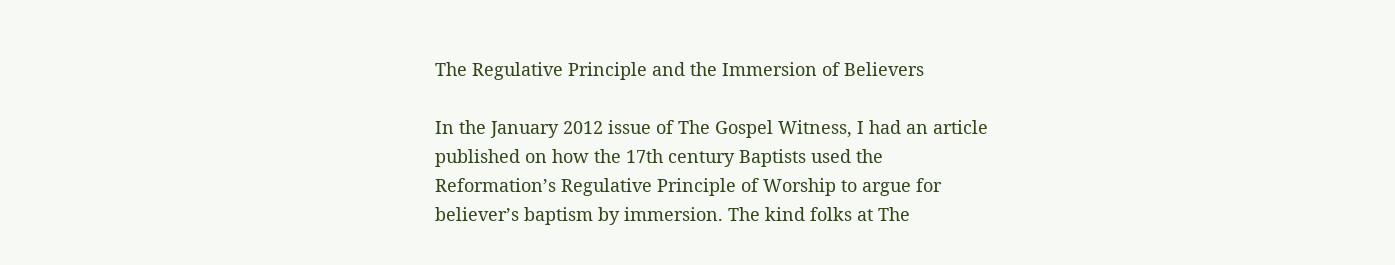The Regulative Principle and the Immersion of Believers

In the January 2012 issue of The Gospel Witness, I had an article published on how the 17th century Baptists used the Reformation’s Regulative Principle of Worship to argue for believer’s baptism by immersion. The kind folks at The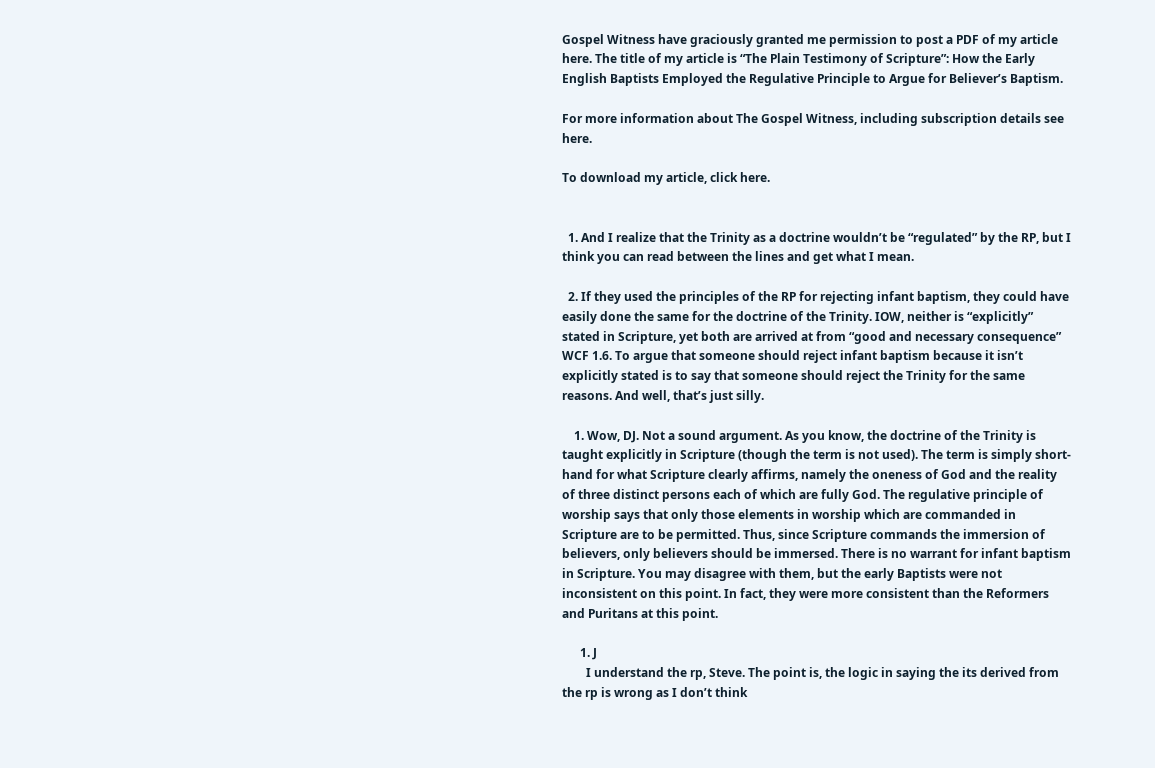Gospel Witness have graciously granted me permission to post a PDF of my article here. The title of my article is “The Plain Testimony of Scripture”: How the Early English Baptists Employed the Regulative Principle to Argue for Believer’s Baptism.

For more information about The Gospel Witness, including subscription details see here.

To download my article, click here.


  1. And I realize that the Trinity as a doctrine wouldn’t be “regulated” by the RP, but I think you can read between the lines and get what I mean.

  2. If they used the principles of the RP for rejecting infant baptism, they could have easily done the same for the doctrine of the Trinity. IOW, neither is “explicitly” stated in Scripture, yet both are arrived at from “good and necessary consequence” WCF 1.6. To argue that someone should reject infant baptism because it isn’t explicitly stated is to say that someone should reject the Trinity for the same reasons. And well, that’s just silly.

    1. Wow, DJ. Not a sound argument. As you know, the doctrine of the Trinity is taught explicitly in Scripture (though the term is not used). The term is simply short-hand for what Scripture clearly affirms, namely the oneness of God and the reality of three distinct persons each of which are fully God. The regulative principle of worship says that only those elements in worship which are commanded in Scripture are to be permitted. Thus, since Scripture commands the immersion of believers, only believers should be immersed. There is no warrant for infant baptism in Scripture. You may disagree with them, but the early Baptists were not inconsistent on this point. In fact, they were more consistent than the Reformers and Puritans at this point.

      1. J
        I understand the rp, Steve. The point is, the logic in saying the its derived from the rp is wrong as I don’t think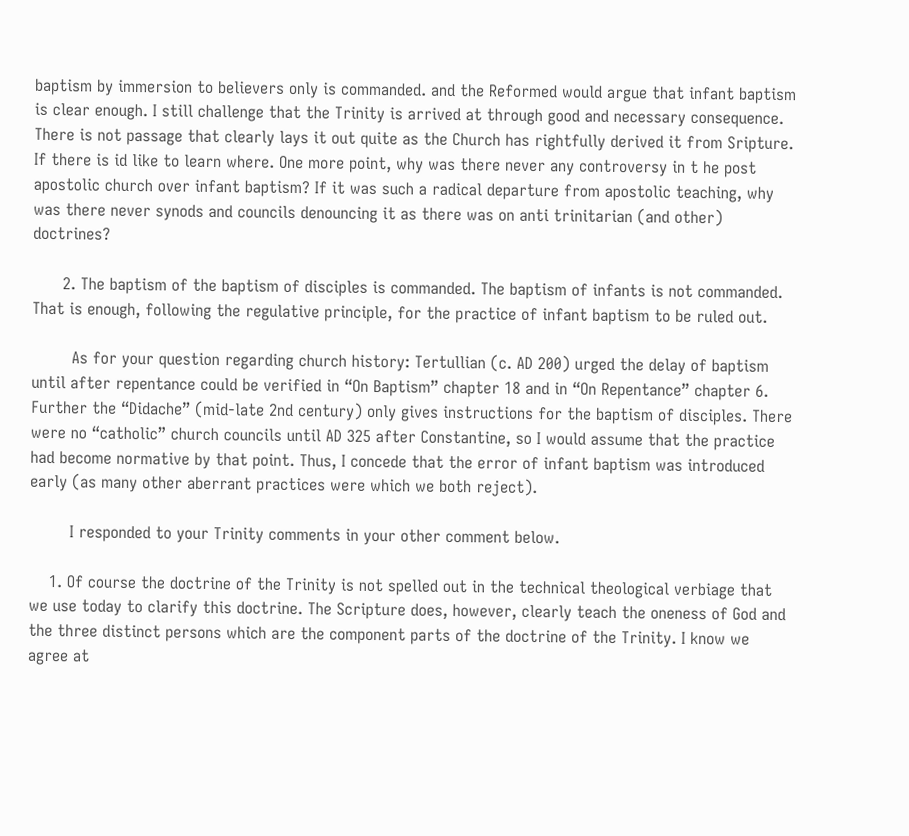baptism by immersion to believers only is commanded. and the Reformed would argue that infant baptism is clear enough. I still challenge that the Trinity is arrived at through good and necessary consequence. There is not passage that clearly lays it out quite as the Church has rightfully derived it from Sripture. If there is id like to learn where. One more point, why was there never any controversy in t he post apostolic church over infant baptism? If it was such a radical departure from apostolic teaching, why was there never synods and councils denouncing it as there was on anti trinitarian (and other) doctrines?

      2. The baptism of the baptism of disciples is commanded. The baptism of infants is not commanded. That is enough, following the regulative principle, for the practice of infant baptism to be ruled out.

        As for your question regarding church history: Tertullian (c. AD 200) urged the delay of baptism until after repentance could be verified in “On Baptism” chapter 18 and in “On Repentance” chapter 6. Further the “Didache” (mid-late 2nd century) only gives instructions for the baptism of disciples. There were no “catholic” church councils until AD 325 after Constantine, so I would assume that the practice had become normative by that point. Thus, I concede that the error of infant baptism was introduced early (as many other aberrant practices were which we both reject).

        I responded to your Trinity comments in your other comment below.

    1. Of course the doctrine of the Trinity is not spelled out in the technical theological verbiage that we use today to clarify this doctrine. The Scripture does, however, clearly teach the oneness of God and the three distinct persons which are the component parts of the doctrine of the Trinity. I know we agree at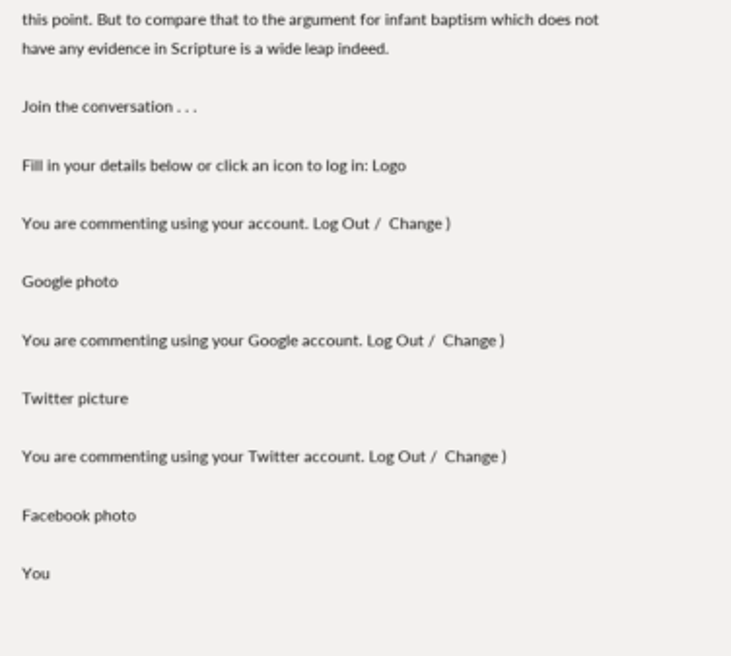this point. But to compare that to the argument for infant baptism which does not have any evidence in Scripture is a wide leap indeed.

Join the conversation . . .

Fill in your details below or click an icon to log in: Logo

You are commenting using your account. Log Out /  Change )

Google photo

You are commenting using your Google account. Log Out /  Change )

Twitter picture

You are commenting using your Twitter account. Log Out /  Change )

Facebook photo

You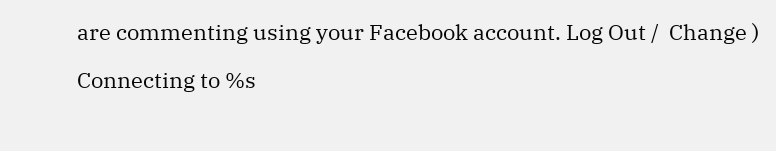are commenting using your Facebook account. Log Out /  Change )

Connecting to %s